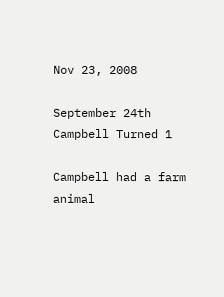Nov 23, 2008

September 24th Campbell Turned 1

Campbell had a farm animal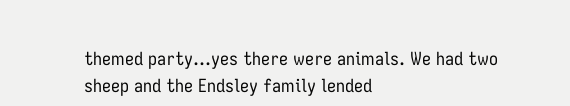themed party...yes there were animals. We had two sheep and the Endsley family lended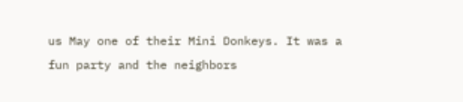us May one of their Mini Donkeys. It was a fun party and the neighbors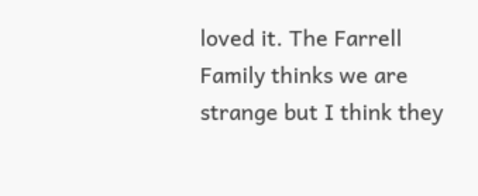loved it. The Farrell Family thinks we are strange but I think they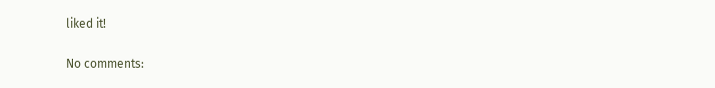liked it!

No comments: